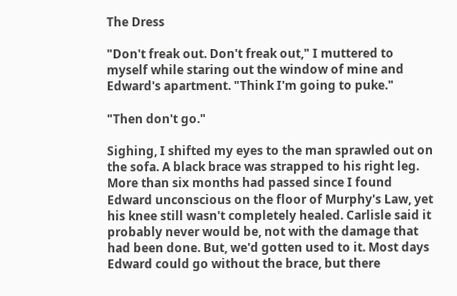The Dress

"Don't freak out. Don't freak out," I muttered to myself while staring out the window of mine and Edward's apartment. "Think I'm going to puke."

"Then don't go."

Sighing, I shifted my eyes to the man sprawled out on the sofa. A black brace was strapped to his right leg. More than six months had passed since I found Edward unconscious on the floor of Murphy's Law, yet his knee still wasn't completely healed. Carlisle said it probably never would be, not with the damage that had been done. But, we'd gotten used to it. Most days Edward could go without the brace, but there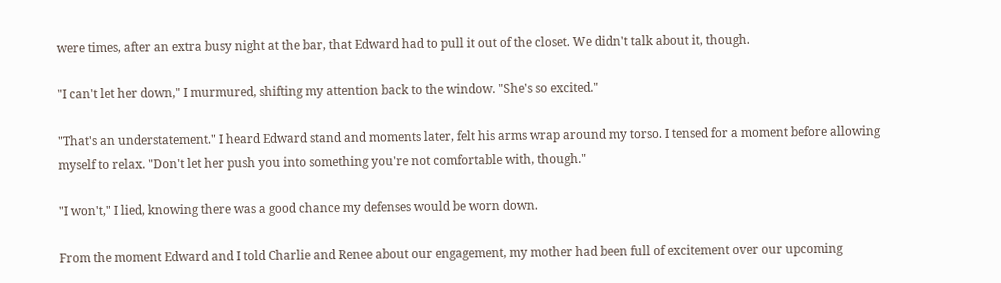were times, after an extra busy night at the bar, that Edward had to pull it out of the closet. We didn't talk about it, though.

"I can't let her down," I murmured, shifting my attention back to the window. "She's so excited."

"That's an understatement." I heard Edward stand and moments later, felt his arms wrap around my torso. I tensed for a moment before allowing myself to relax. "Don't let her push you into something you're not comfortable with, though."

"I won't," I lied, knowing there was a good chance my defenses would be worn down.

From the moment Edward and I told Charlie and Renee about our engagement, my mother had been full of excitement over our upcoming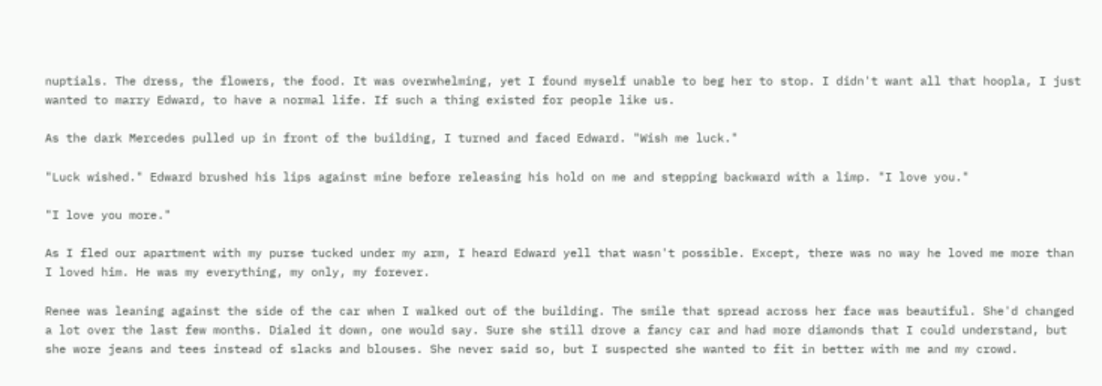nuptials. The dress, the flowers, the food. It was overwhelming, yet I found myself unable to beg her to stop. I didn't want all that hoopla, I just wanted to marry Edward, to have a normal life. If such a thing existed for people like us.

As the dark Mercedes pulled up in front of the building, I turned and faced Edward. "Wish me luck."

"Luck wished." Edward brushed his lips against mine before releasing his hold on me and stepping backward with a limp. "I love you."

"I love you more."

As I fled our apartment with my purse tucked under my arm, I heard Edward yell that wasn't possible. Except, there was no way he loved me more than I loved him. He was my everything, my only, my forever.

Renee was leaning against the side of the car when I walked out of the building. The smile that spread across her face was beautiful. She'd changed a lot over the last few months. Dialed it down, one would say. Sure she still drove a fancy car and had more diamonds that I could understand, but she wore jeans and tees instead of slacks and blouses. She never said so, but I suspected she wanted to fit in better with me and my crowd.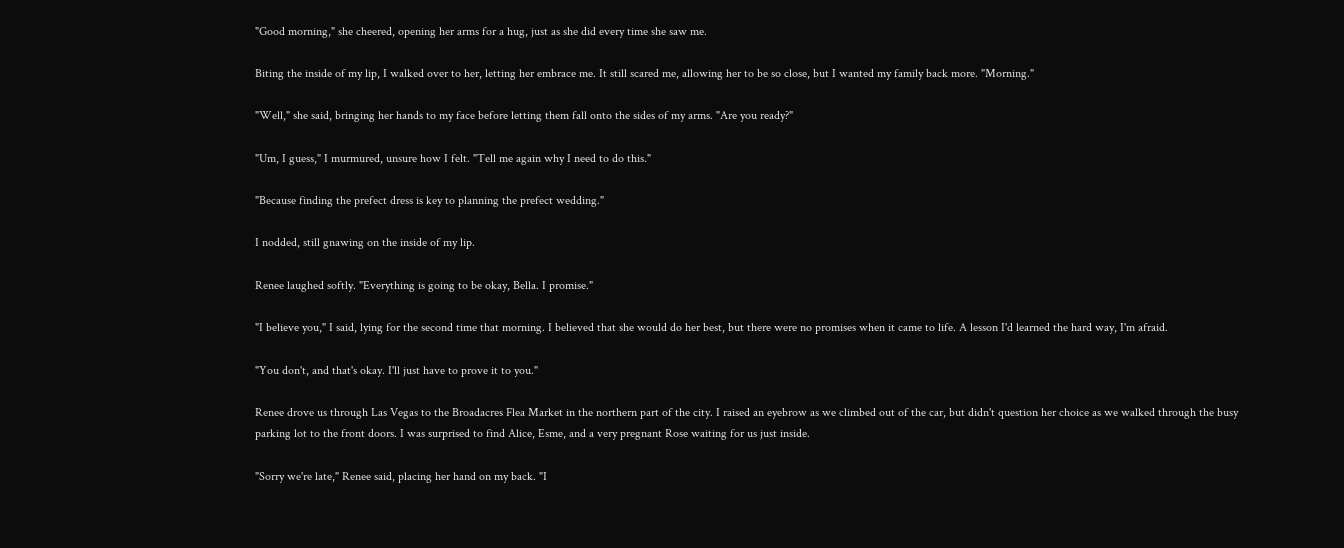"Good morning," she cheered, opening her arms for a hug, just as she did every time she saw me.

Biting the inside of my lip, I walked over to her, letting her embrace me. It still scared me, allowing her to be so close, but I wanted my family back more. "Morning."

"Well," she said, bringing her hands to my face before letting them fall onto the sides of my arms. "Are you ready?"

"Um, I guess," I murmured, unsure how I felt. "Tell me again why I need to do this."

"Because finding the prefect dress is key to planning the prefect wedding."

I nodded, still gnawing on the inside of my lip.

Renee laughed softly. "Everything is going to be okay, Bella. I promise."

"I believe you," I said, lying for the second time that morning. I believed that she would do her best, but there were no promises when it came to life. A lesson I'd learned the hard way, I'm afraid.

"You don't, and that's okay. I'll just have to prove it to you."

Renee drove us through Las Vegas to the Broadacres Flea Market in the northern part of the city. I raised an eyebrow as we climbed out of the car, but didn't question her choice as we walked through the busy parking lot to the front doors. I was surprised to find Alice, Esme, and a very pregnant Rose waiting for us just inside.

"Sorry we're late," Renee said, placing her hand on my back. "I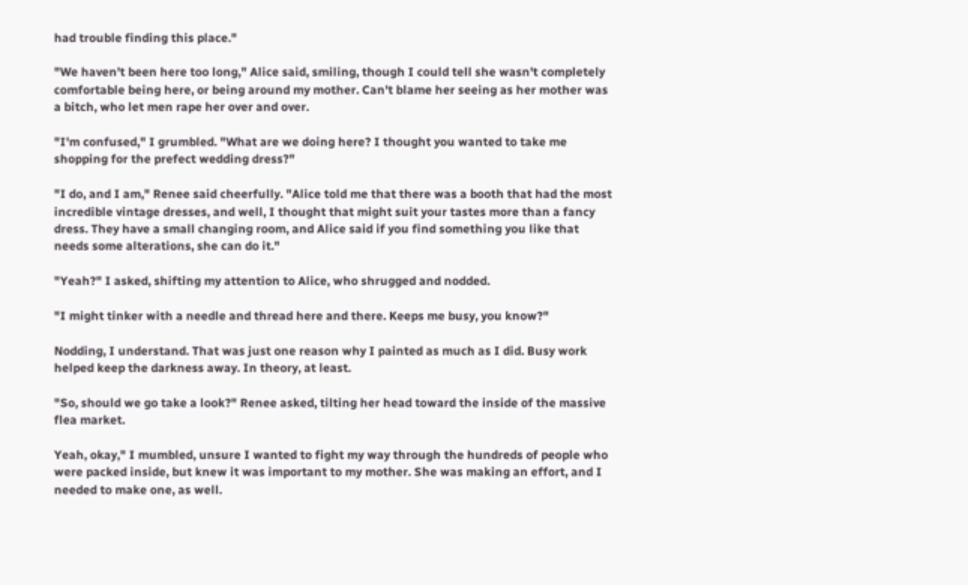had trouble finding this place."

"We haven't been here too long," Alice said, smiling, though I could tell she wasn't completely comfortable being here, or being around my mother. Can't blame her seeing as her mother was a bitch, who let men rape her over and over.

"I'm confused," I grumbled. "What are we doing here? I thought you wanted to take me shopping for the prefect wedding dress?"

"I do, and I am," Renee said cheerfully. "Alice told me that there was a booth that had the most incredible vintage dresses, and well, I thought that might suit your tastes more than a fancy dress. They have a small changing room, and Alice said if you find something you like that needs some alterations, she can do it."

"Yeah?" I asked, shifting my attention to Alice, who shrugged and nodded.

"I might tinker with a needle and thread here and there. Keeps me busy, you know?"

Nodding, I understand. That was just one reason why I painted as much as I did. Busy work helped keep the darkness away. In theory, at least.

"So, should we go take a look?" Renee asked, tilting her head toward the inside of the massive flea market.

Yeah, okay," I mumbled, unsure I wanted to fight my way through the hundreds of people who were packed inside, but knew it was important to my mother. She was making an effort, and I needed to make one, as well.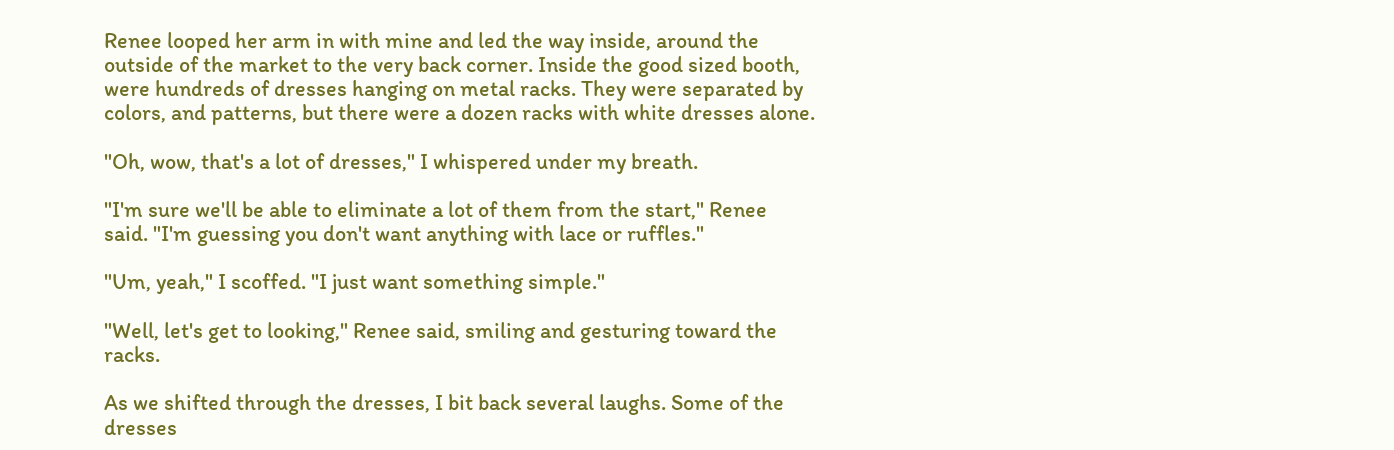Renee looped her arm in with mine and led the way inside, around the outside of the market to the very back corner. Inside the good sized booth, were hundreds of dresses hanging on metal racks. They were separated by colors, and patterns, but there were a dozen racks with white dresses alone.

"Oh, wow, that's a lot of dresses," I whispered under my breath.

"I'm sure we'll be able to eliminate a lot of them from the start," Renee said. "I'm guessing you don't want anything with lace or ruffles."

"Um, yeah," I scoffed. "I just want something simple."

"Well, let's get to looking," Renee said, smiling and gesturing toward the racks.

As we shifted through the dresses, I bit back several laughs. Some of the dresses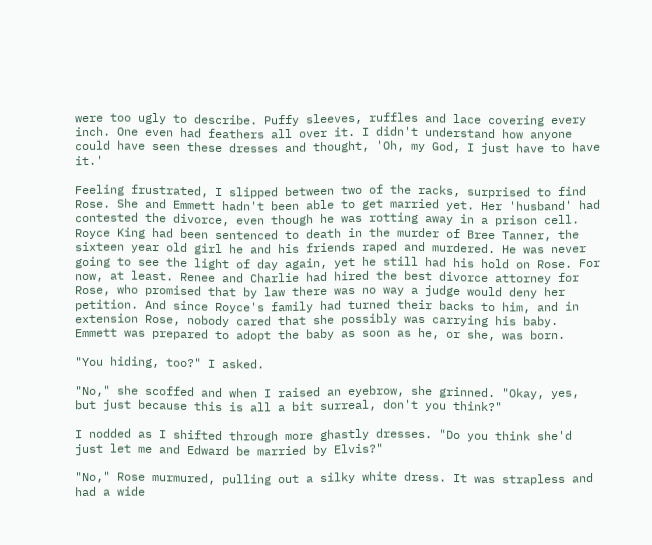were too ugly to describe. Puffy sleeves, ruffles and lace covering every inch. One even had feathers all over it. I didn't understand how anyone could have seen these dresses and thought, 'Oh, my God, I just have to have it.'

Feeling frustrated, I slipped between two of the racks, surprised to find Rose. She and Emmett hadn't been able to get married yet. Her 'husband' had contested the divorce, even though he was rotting away in a prison cell. Royce King had been sentenced to death in the murder of Bree Tanner, the sixteen year old girl he and his friends raped and murdered. He was never going to see the light of day again, yet he still had his hold on Rose. For now, at least. Renee and Charlie had hired the best divorce attorney for Rose, who promised that by law there was no way a judge would deny her petition. And since Royce's family had turned their backs to him, and in extension Rose, nobody cared that she possibly was carrying his baby. Emmett was prepared to adopt the baby as soon as he, or she, was born.

"You hiding, too?" I asked.

"No," she scoffed and when I raised an eyebrow, she grinned. "Okay, yes, but just because this is all a bit surreal, don't you think?"

I nodded as I shifted through more ghastly dresses. "Do you think she'd just let me and Edward be married by Elvis?"

"No," Rose murmured, pulling out a silky white dress. It was strapless and had a wide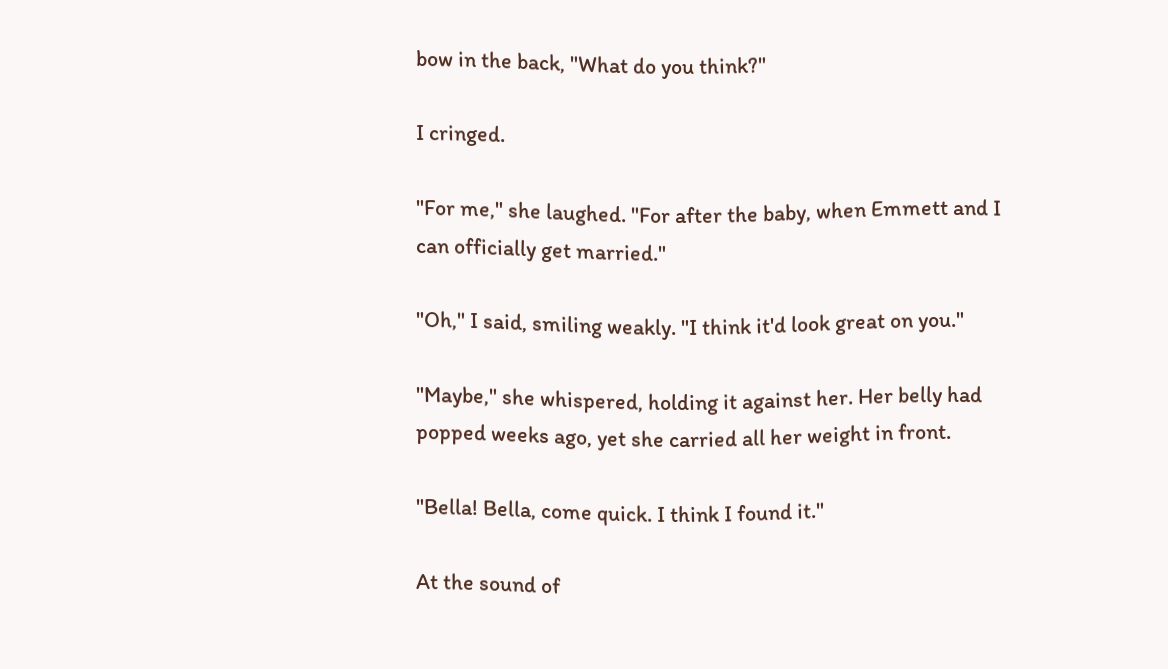bow in the back, "What do you think?"

I cringed.

"For me," she laughed. "For after the baby, when Emmett and I can officially get married."

"Oh," I said, smiling weakly. "I think it'd look great on you."

"Maybe," she whispered, holding it against her. Her belly had popped weeks ago, yet she carried all her weight in front.

"Bella! Bella, come quick. I think I found it."

At the sound of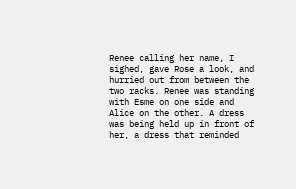Renee calling her name, I sighed, gave Rose a look, and hurried out from between the two racks. Renee was standing with Esme on one side and Alice on the other. A dress was being held up in front of her, a dress that reminded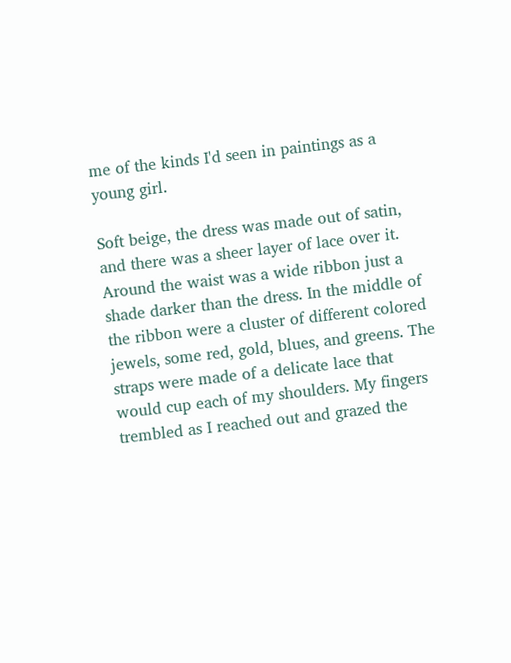me of the kinds I'd seen in paintings as a young girl.

Soft beige, the dress was made out of satin, and there was a sheer layer of lace over it. Around the waist was a wide ribbon just a shade darker than the dress. In the middle of the ribbon were a cluster of different colored jewels, some red, gold, blues, and greens. The straps were made of a delicate lace that would cup each of my shoulders. My fingers trembled as I reached out and grazed the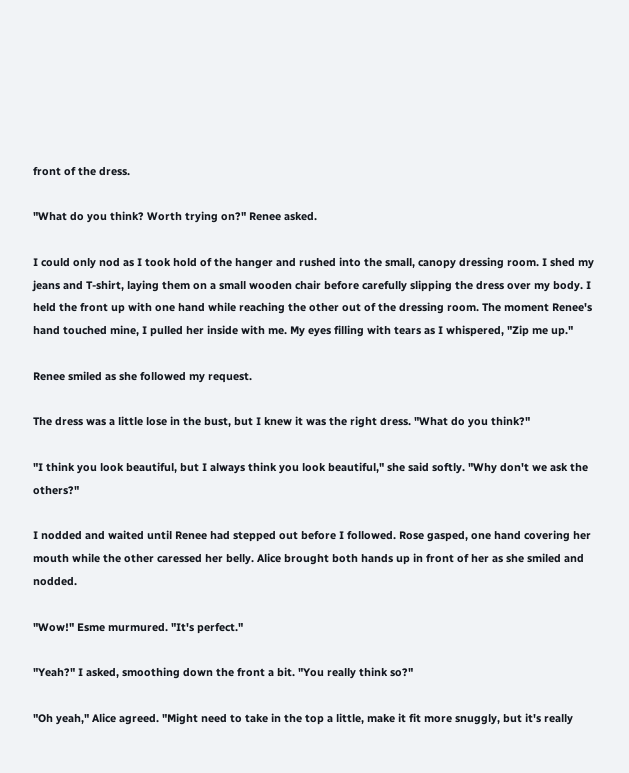front of the dress.

"What do you think? Worth trying on?" Renee asked.

I could only nod as I took hold of the hanger and rushed into the small, canopy dressing room. I shed my jeans and T-shirt, laying them on a small wooden chair before carefully slipping the dress over my body. I held the front up with one hand while reaching the other out of the dressing room. The moment Renee's hand touched mine, I pulled her inside with me. My eyes filling with tears as I whispered, "Zip me up."

Renee smiled as she followed my request.

The dress was a little lose in the bust, but I knew it was the right dress. "What do you think?"

"I think you look beautiful, but I always think you look beautiful," she said softly. "Why don't we ask the others?"

I nodded and waited until Renee had stepped out before I followed. Rose gasped, one hand covering her mouth while the other caressed her belly. Alice brought both hands up in front of her as she smiled and nodded.

"Wow!" Esme murmured. "It's perfect."

"Yeah?" I asked, smoothing down the front a bit. "You really think so?"

"Oh yeah," Alice agreed. "Might need to take in the top a little, make it fit more snuggly, but it's really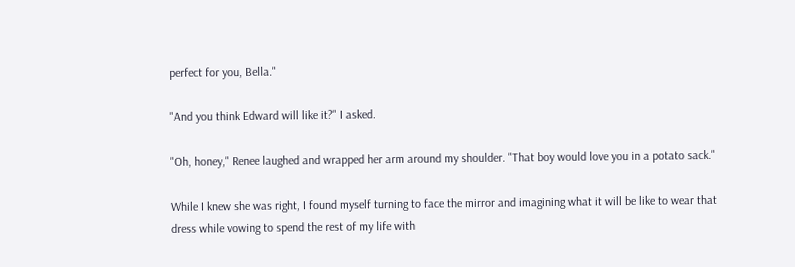perfect for you, Bella."

"And you think Edward will like it?" I asked.

"Oh, honey," Renee laughed and wrapped her arm around my shoulder. "That boy would love you in a potato sack."

While I knew she was right, I found myself turning to face the mirror and imagining what it will be like to wear that dress while vowing to spend the rest of my life with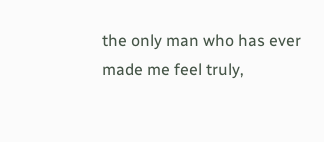the only man who has ever made me feel truly,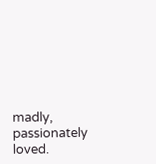madly, passionately loved.